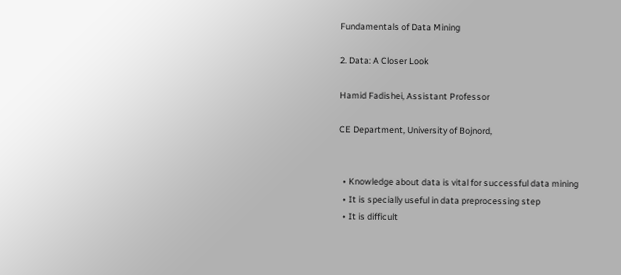Fundamentals of Data Mining

2. Data: A Closer Look

Hamid Fadishei, Assistant Professor

CE Department, University of Bojnord,


  • Knowledge about data is vital for successful data mining
  • It is specially useful in data preprocessing step
  • It is difficult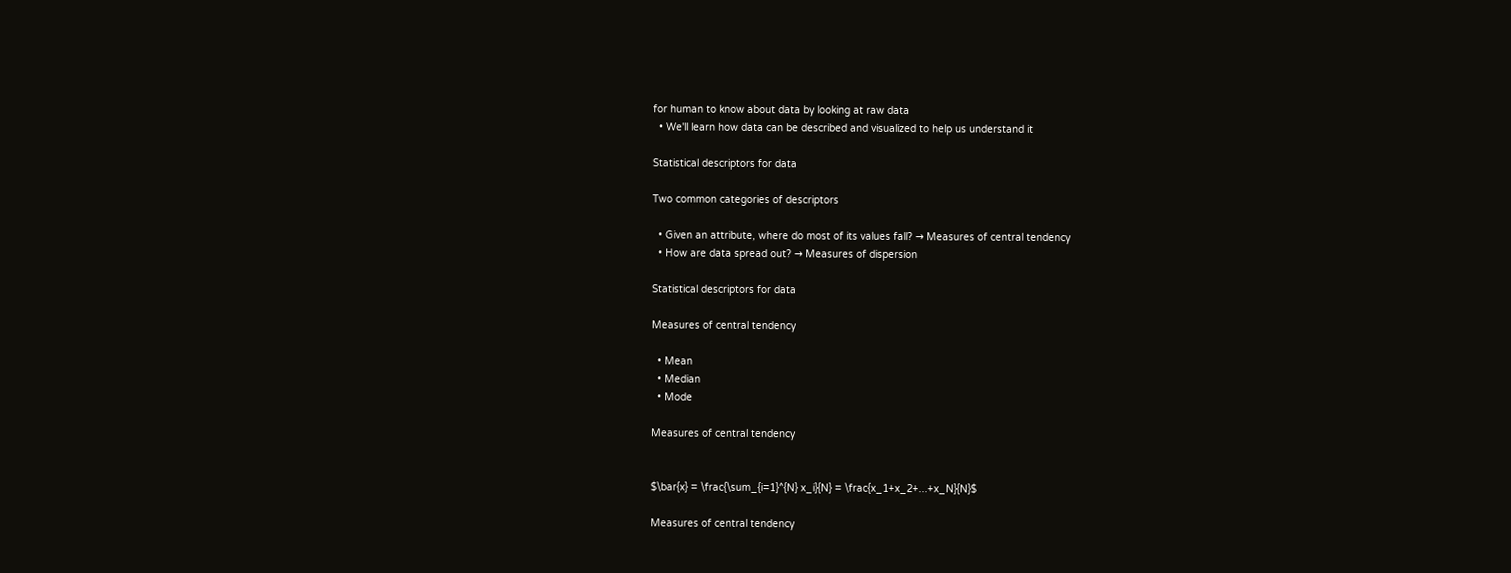for human to know about data by looking at raw data
  • We'll learn how data can be described and visualized to help us understand it

Statistical descriptors for data

Two common categories of descriptors

  • Given an attribute, where do most of its values fall? → Measures of central tendency
  • How are data spread out? → Measures of dispersion

Statistical descriptors for data

Measures of central tendency

  • Mean
  • Median
  • Mode

Measures of central tendency


$\bar{x} = \frac{\sum_{i=1}^{N} x_i}{N} = \frac{x_1+x_2+...+x_N}{N}$

Measures of central tendency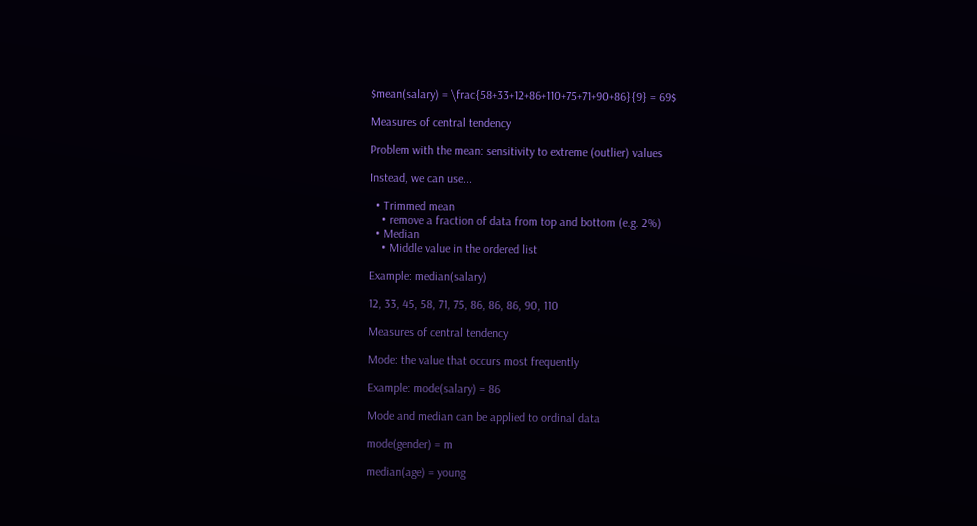$mean(salary) = \frac{58+33+12+86+110+75+71+90+86}{9} = 69$

Measures of central tendency

Problem with the mean: sensitivity to extreme (outlier) values

Instead, we can use...

  • Trimmed mean
    • remove a fraction of data from top and bottom (e.g. 2%)
  • Median
    • Middle value in the ordered list

Example: median(salary)

12, 33, 45, 58, 71, 75, 86, 86, 86, 90, 110

Measures of central tendency

Mode: the value that occurs most frequently

Example: mode(salary) = 86

Mode and median can be applied to ordinal data

mode(gender) = m

median(age) = young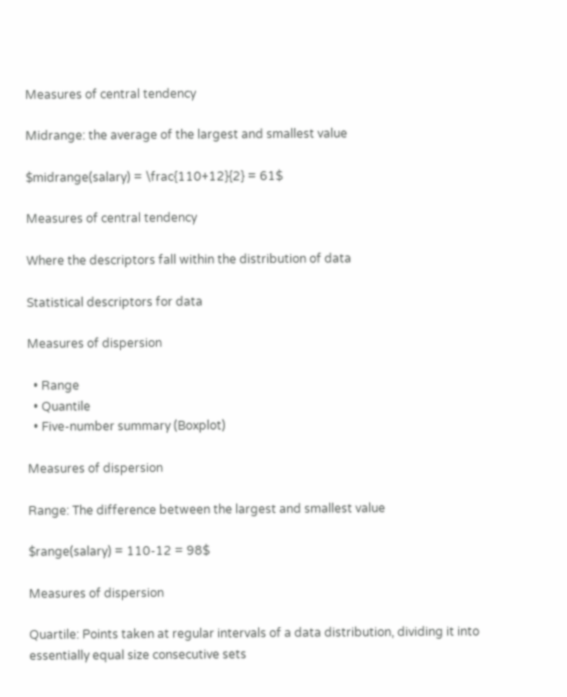Measures of central tendency

Midrange: the average of the largest and smallest value

$midrange(salary) = \frac{110+12}{2} = 61$

Measures of central tendency

Where the descriptors fall within the distribution of data

Statistical descriptors for data

Measures of dispersion

  • Range
  • Quantile
  • Five-number summary (Boxplot)

Measures of dispersion

Range: The difference between the largest and smallest value

$range(salary) = 110-12 = 98$

Measures of dispersion

Quartile: Points taken at regular intervals of a data distribution, dividing it into essentially equal size consecutive sets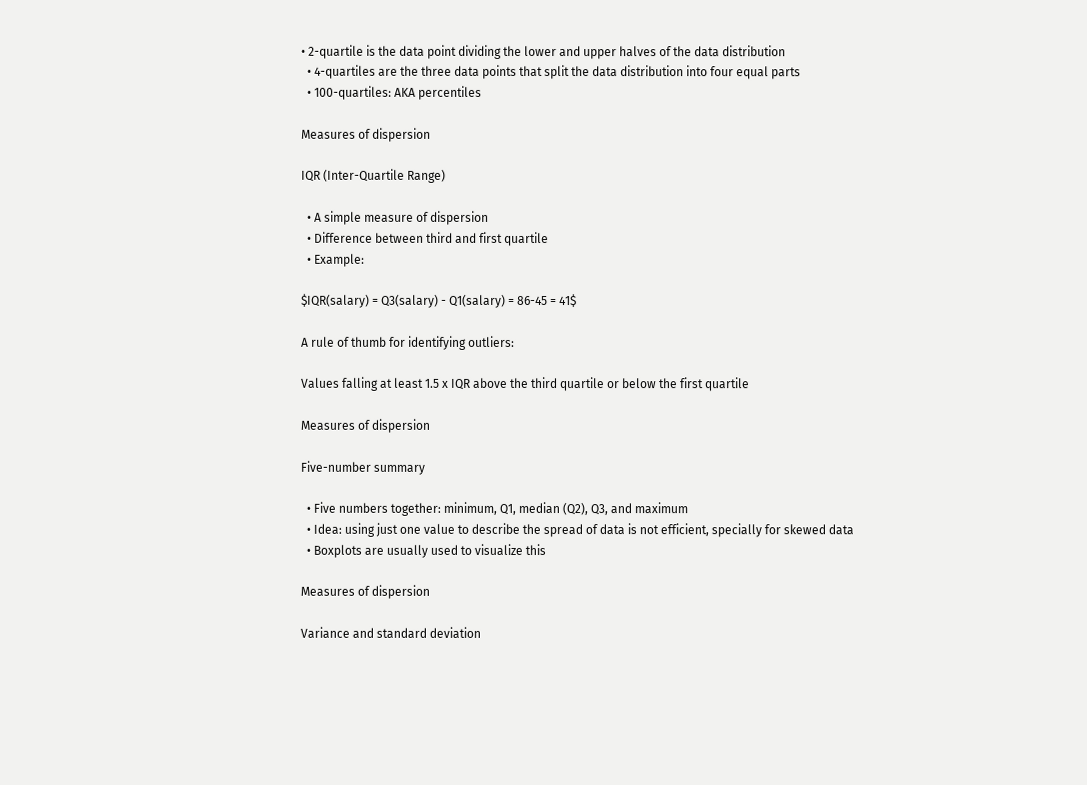• 2-quartile is the data point dividing the lower and upper halves of the data distribution
  • 4-quartiles are the three data points that split the data distribution into four equal parts
  • 100-quartiles: AKA percentiles

Measures of dispersion

IQR (Inter-Quartile Range)

  • A simple measure of dispersion
  • Difference between third and first quartile
  • Example:

$IQR(salary) = Q3(salary) - Q1(salary) = 86-45 = 41$

A rule of thumb for identifying outliers:

Values falling at least 1.5 x IQR above the third quartile or below the first quartile

Measures of dispersion

Five-number summary

  • Five numbers together: minimum, Q1, median (Q2), Q3, and maximum
  • Idea: using just one value to describe the spread of data is not efficient, specially for skewed data
  • Boxplots are usually used to visualize this

Measures of dispersion

Variance and standard deviation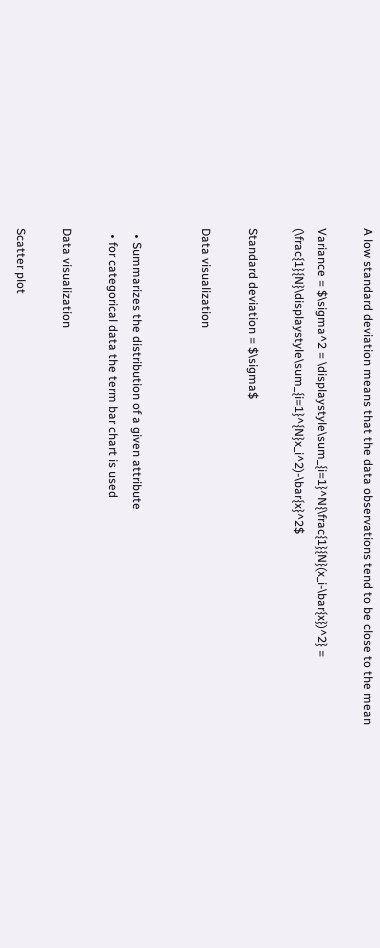A low standard deviation means that the data observations tend to be close to the mean

Variance = $\sigma^2 = \displaystyle\sum_{i=1}^N{\frac{1}{N}(x_i-\bar{x})^2} = (\frac{1}{N}\displaystyle\sum_{i=1}^{N}x_i^2)-\bar{x}^2$

Standard deviation = $\sigma$

Data visualization


  • Summarizes the distribution of a given attribute
  • for categorical data the term bar chart is used

Data visualization

Scatter plot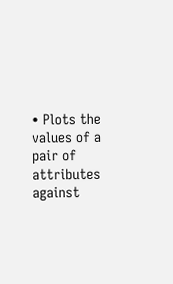• Plots the values of a pair of attributes against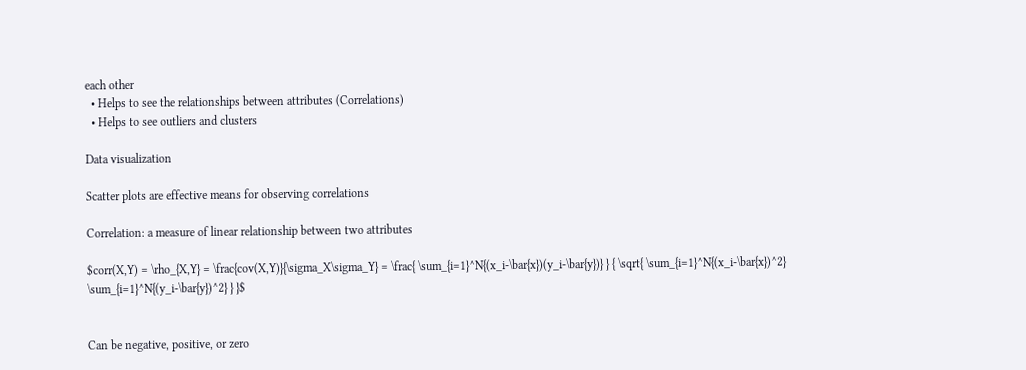each other
  • Helps to see the relationships between attributes (Correlations)
  • Helps to see outliers and clusters

Data visualization

Scatter plots are effective means for observing correlations

Correlation: a measure of linear relationship between two attributes

$corr(X,Y) = \rho_{X,Y} = \frac{cov(X,Y)}{\sigma_X\sigma_Y} = \frac{ \sum_{i=1}^N{(x_i-\bar{x})(y_i-\bar{y})} } { \sqrt{ \sum_{i=1}^N{(x_i-\bar{x})^2} \sum_{i=1}^N{(y_i-\bar{y})^2} } }$


Can be negative, positive, or zero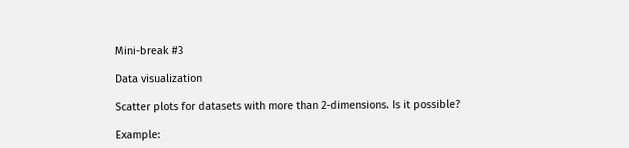Mini-break #3

Data visualization

Scatter plots for datasets with more than 2-dimensions. Is it possible?

Example: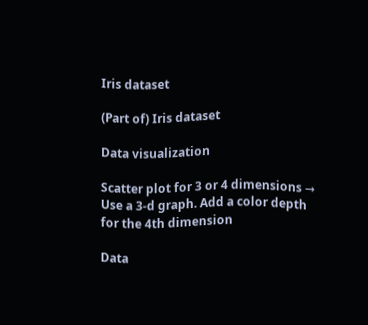Iris dataset

(Part of) Iris dataset

Data visualization

Scatter plot for 3 or 4 dimensions → Use a 3-d graph. Add a color depth for the 4th dimension

Data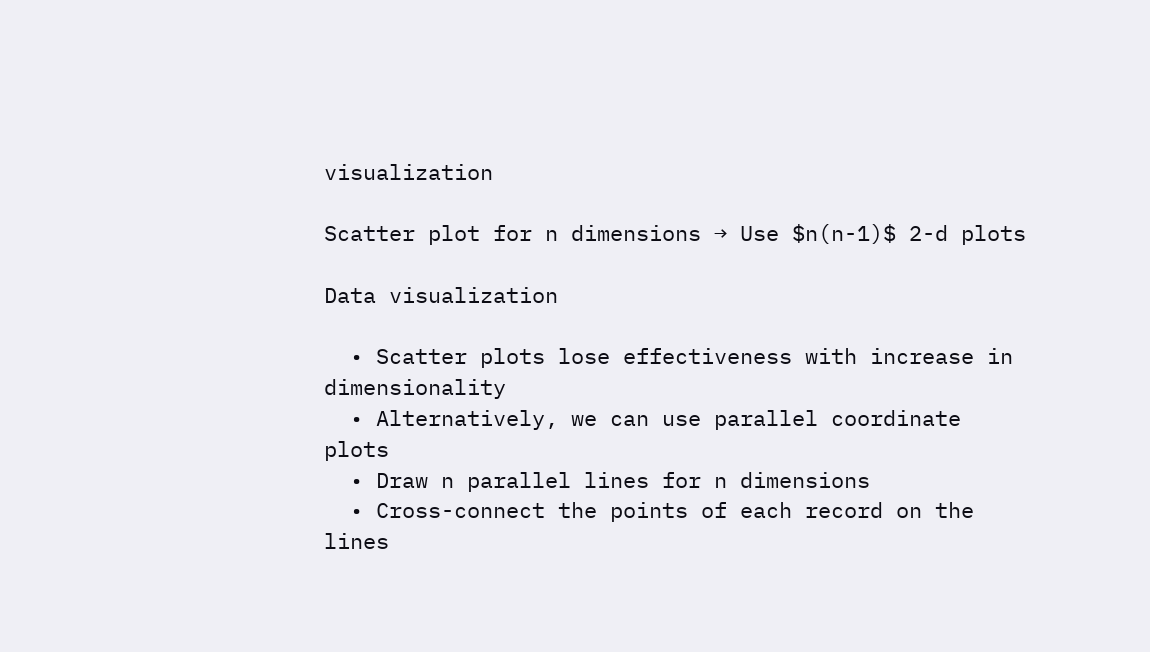visualization

Scatter plot for n dimensions → Use $n(n-1)$ 2-d plots

Data visualization

  • Scatter plots lose effectiveness with increase in dimensionality
  • Alternatively, we can use parallel coordinate plots
  • Draw n parallel lines for n dimensions
  • Cross-connect the points of each record on the lines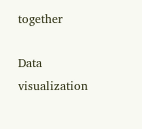together

Data visualization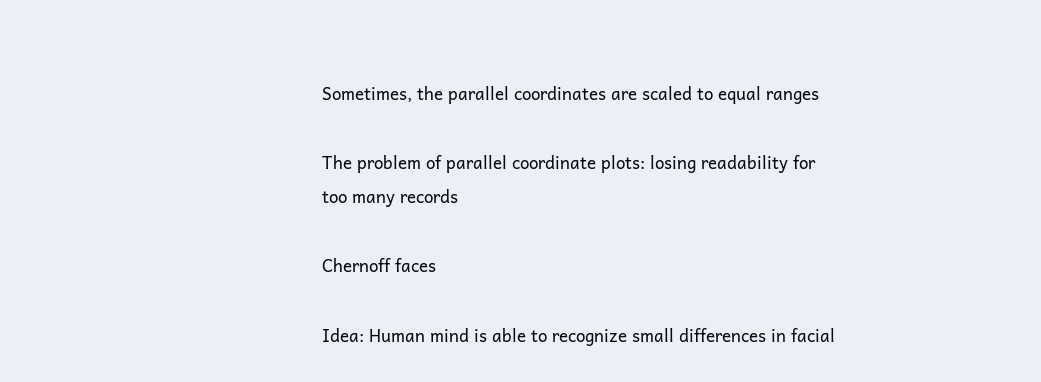Sometimes, the parallel coordinates are scaled to equal ranges

The problem of parallel coordinate plots: losing readability for too many records

Chernoff faces

Idea: Human mind is able to recognize small differences in facial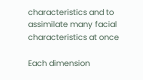characteristics and to assimilate many facial characteristics at once

Each dimension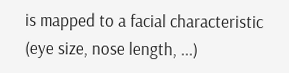is mapped to a facial characteristic (eye size, nose length, ...)